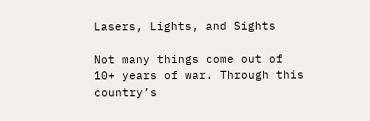Lasers, Lights, and Sights

Not many things come out of 10+ years of war. Through this country’s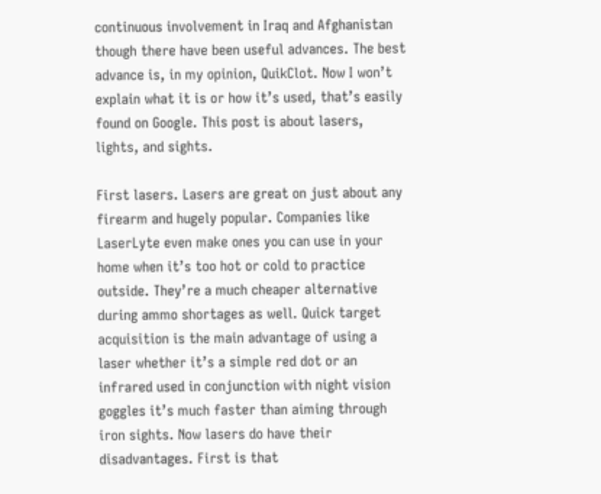continuous involvement in Iraq and Afghanistan though there have been useful advances. The best advance is, in my opinion, QuikClot. Now I won’t explain what it is or how it’s used, that’s easily found on Google. This post is about lasers, lights, and sights.

First lasers. Lasers are great on just about any firearm and hugely popular. Companies like LaserLyte even make ones you can use in your home when it’s too hot or cold to practice outside. They’re a much cheaper alternative during ammo shortages as well. Quick target acquisition is the main advantage of using a laser whether it’s a simple red dot or an infrared used in conjunction with night vision goggles it’s much faster than aiming through iron sights. Now lasers do have their disadvantages. First is that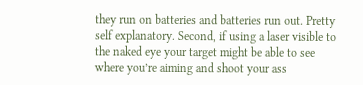they run on batteries and batteries run out. Pretty self explanatory. Second, if using a laser visible to the naked eye your target might be able to see where you’re aiming and shoot your ass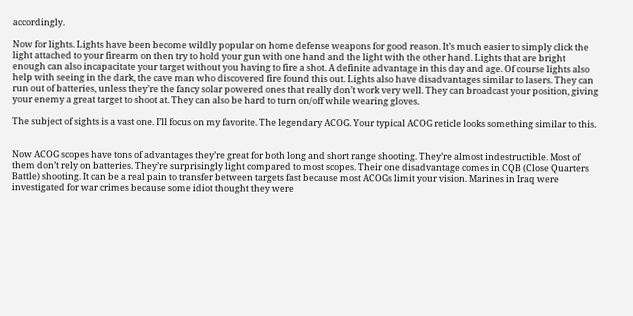accordingly.

Now for lights. Lights have been become wildly popular on home defense weapons for good reason. It’s much easier to simply click the light attached to your firearm on then try to hold your gun with one hand and the light with the other hand. Lights that are bright enough can also incapacitate your target without you having to fire a shot. A definite advantage in this day and age. Of course lights also help with seeing in the dark, the cave man who discovered fire found this out. Lights also have disadvantages similar to lasers. They can run out of batteries, unless they’re the fancy solar powered ones that really don’t work very well. They can broadcast your position, giving your enemy a great target to shoot at. They can also be hard to turn on/off while wearing gloves.

The subject of sights is a vast one. I’ll focus on my favorite. The legendary ACOG. Your typical ACOG reticle looks something similar to this.


Now ACOG scopes have tons of advantages they’re great for both long and short range shooting. They’re almost indestructible. Most of them don’t rely on batteries. They’re surprisingly light compared to most scopes. Their one disadvantage comes in CQB (Close Quarters Battle) shooting. It can be a real pain to transfer between targets fast because most ACOGs limit your vision. Marines in Iraq were investigated for war crimes because some idiot thought they were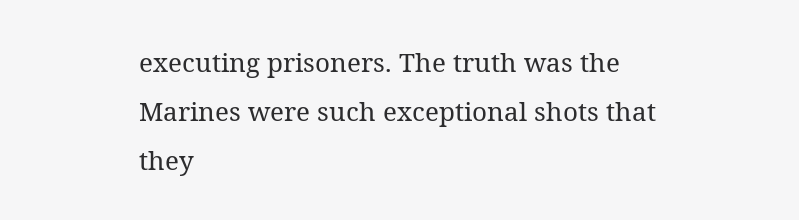executing prisoners. The truth was the Marines were such exceptional shots that they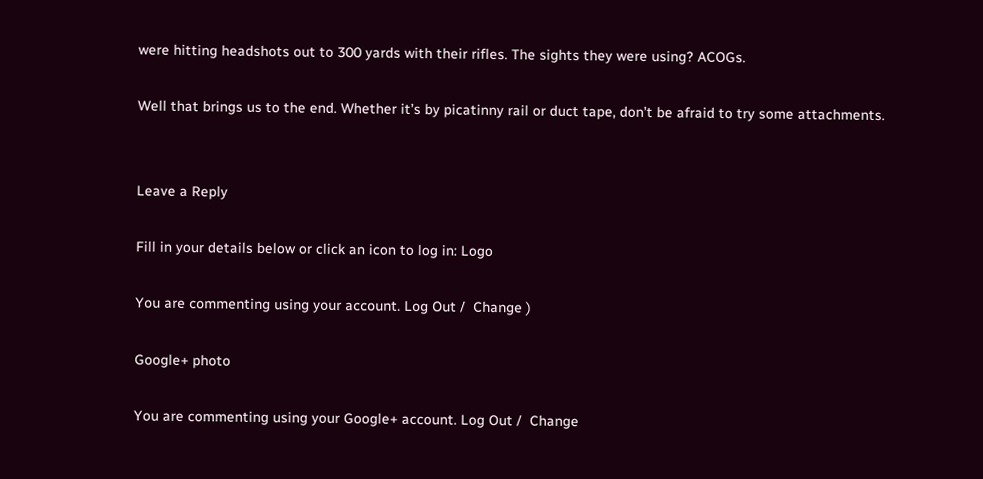were hitting headshots out to 300 yards with their rifles. The sights they were using? ACOGs.

Well that brings us to the end. Whether it’s by picatinny rail or duct tape, don’t be afraid to try some attachments.


Leave a Reply

Fill in your details below or click an icon to log in: Logo

You are commenting using your account. Log Out /  Change )

Google+ photo

You are commenting using your Google+ account. Log Out /  Change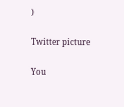)

Twitter picture

You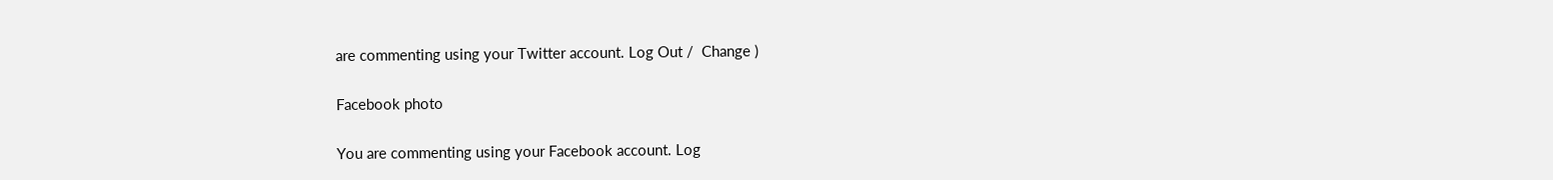are commenting using your Twitter account. Log Out /  Change )

Facebook photo

You are commenting using your Facebook account. Log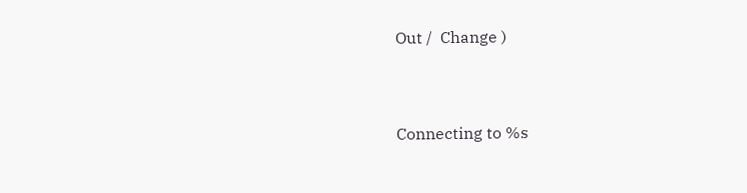Out /  Change )


Connecting to %s